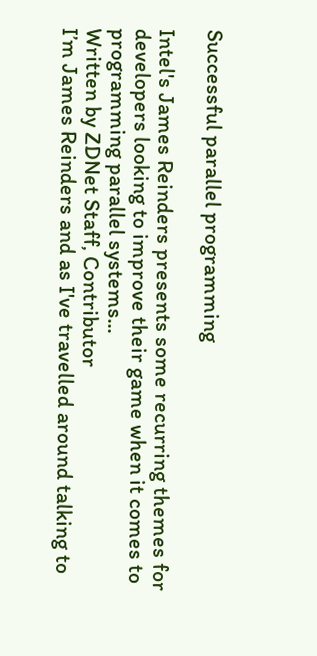Successful parallel programming

Intel's James Reinders presents some recurring themes for developers looking to improve their game when it comes to programming parallel systems...
Written by ZDNet Staff, Contributor
I’m James Reinders and as I've travelled around talking to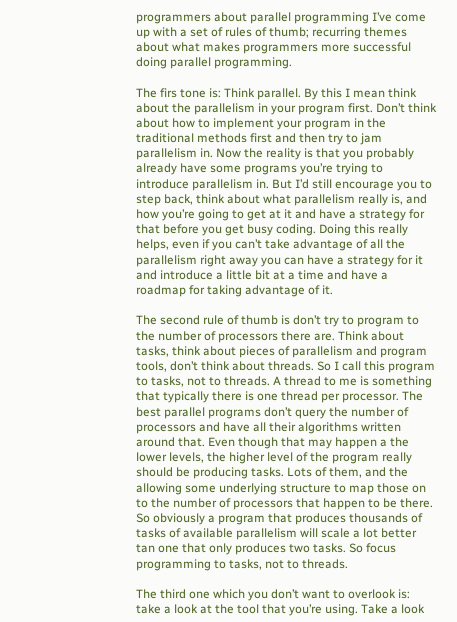programmers about parallel programming I’ve come up with a set of rules of thumb; recurring themes about what makes programmers more successful doing parallel programming.

The firs tone is: Think parallel. By this I mean think about the parallelism in your program first. Don’t think about how to implement your program in the traditional methods first and then try to jam parallelism in. Now the reality is that you probably already have some programs you’re trying to introduce parallelism in. But I’d still encourage you to step back, think about what parallelism really is, and how you’re going to get at it and have a strategy for that before you get busy coding. Doing this really helps, even if you can’t take advantage of all the parallelism right away you can have a strategy for it and introduce a little bit at a time and have a roadmap for taking advantage of it.

The second rule of thumb is don’t try to program to the number of processors there are. Think about tasks, think about pieces of parallelism and program tools, don’t think about threads. So I call this program to tasks, not to threads. A thread to me is something that typically there is one thread per processor. The best parallel programs don’t query the number of processors and have all their algorithms written around that. Even though that may happen a the lower levels, the higher level of the program really should be producing tasks. Lots of them, and the allowing some underlying structure to map those on to the number of processors that happen to be there. So obviously a program that produces thousands of tasks of available parallelism will scale a lot better tan one that only produces two tasks. So focus programming to tasks, not to threads.

The third one which you don’t want to overlook is: take a look at the tool that you’re using. Take a look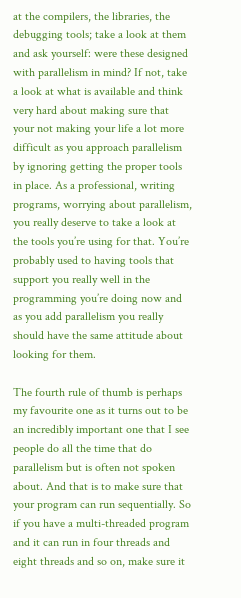at the compilers, the libraries, the debugging tools; take a look at them and ask yourself: were these designed with parallelism in mind? If not, take a look at what is available and think very hard about making sure that your not making your life a lot more difficult as you approach parallelism by ignoring getting the proper tools in place. As a professional, writing programs, worrying about parallelism, you really deserve to take a look at the tools you’re using for that. You’re probably used to having tools that support you really well in the programming you’re doing now and as you add parallelism you really should have the same attitude about looking for them.

The fourth rule of thumb is perhaps my favourite one as it turns out to be an incredibly important one that I see people do all the time that do parallelism but is often not spoken about. And that is to make sure that your program can run sequentially. So if you have a multi-threaded program and it can run in four threads and eight threads and so on, make sure it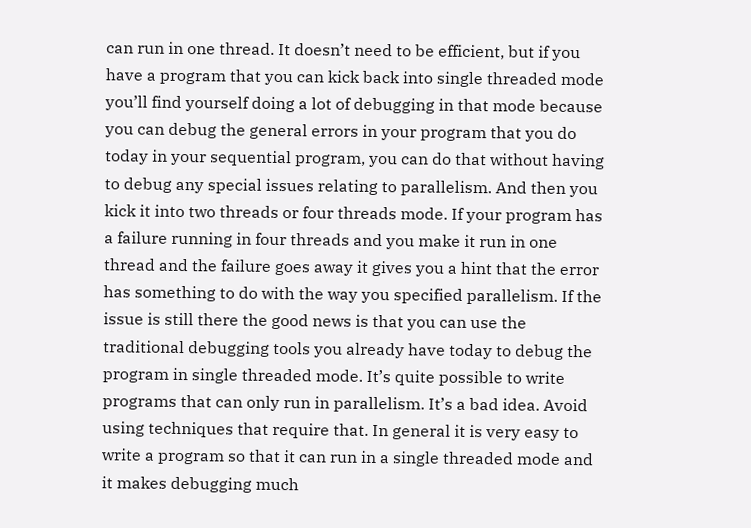can run in one thread. It doesn’t need to be efficient, but if you have a program that you can kick back into single threaded mode you’ll find yourself doing a lot of debugging in that mode because you can debug the general errors in your program that you do today in your sequential program, you can do that without having to debug any special issues relating to parallelism. And then you kick it into two threads or four threads mode. If your program has a failure running in four threads and you make it run in one thread and the failure goes away it gives you a hint that the error has something to do with the way you specified parallelism. If the issue is still there the good news is that you can use the traditional debugging tools you already have today to debug the program in single threaded mode. It’s quite possible to write programs that can only run in parallelism. It’s a bad idea. Avoid using techniques that require that. In general it is very easy to write a program so that it can run in a single threaded mode and it makes debugging much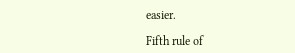easier.

Fifth rule of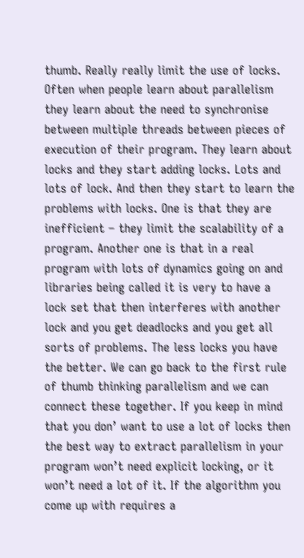thumb. Really really limit the use of locks. Often when people learn about parallelism they learn about the need to synchronise between multiple threads between pieces of execution of their program. They learn about locks and they start adding locks. Lots and lots of lock. And then they start to learn the problems with locks. One is that they are inefficient – they limit the scalability of a program. Another one is that in a real program with lots of dynamics going on and libraries being called it is very to have a lock set that then interferes with another lock and you get deadlocks and you get all sorts of problems. The less locks you have the better. We can go back to the first rule of thumb thinking parallelism and we can connect these together. If you keep in mind that you don’ want to use a lot of locks then the best way to extract parallelism in your program won’t need explicit locking, or it won’t need a lot of it. If the algorithm you come up with requires a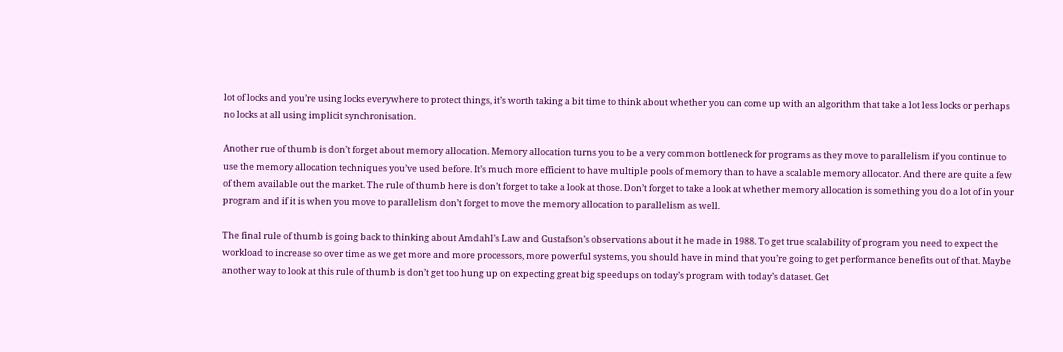lot of locks and you’re using locks everywhere to protect things, it’s worth taking a bit time to think about whether you can come up with an algorithm that take a lot less locks or perhaps no locks at all using implicit synchronisation.

Another rue of thumb is don’t forget about memory allocation. Memory allocation turns you to be a very common bottleneck for programs as they move to parallelism if you continue to use the memory allocation techniques you’ve used before. It’s much more efficient to have multiple pools of memory than to have a scalable memory allocator. And there are quite a few of them available out the market. The rule of thumb here is don’t forget to take a look at those. Don’t forget to take a look at whether memory allocation is something you do a lot of in your program and if it is when you move to parallelism don’t forget to move the memory allocation to parallelism as well.

The final rule of thumb is going back to thinking about Amdahl’s Law and Gustafson’s observations about it he made in 1988. To get true scalability of program you need to expect the workload to increase so over time as we get more and more processors, more powerful systems, you should have in mind that you’re going to get performance benefits out of that. Maybe another way to look at this rule of thumb is don’t get too hung up on expecting great big speedups on today’s program with today’s dataset. Get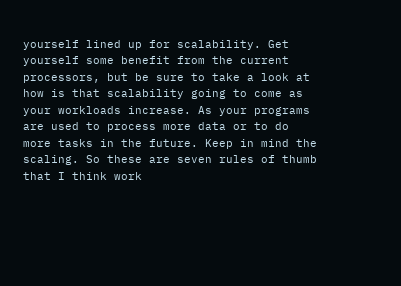yourself lined up for scalability. Get yourself some benefit from the current processors, but be sure to take a look at how is that scalability going to come as your workloads increase. As your programs are used to process more data or to do more tasks in the future. Keep in mind the scaling. So these are seven rules of thumb that I think work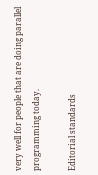very well for people that are doing parallel programming today.

Editorial standards